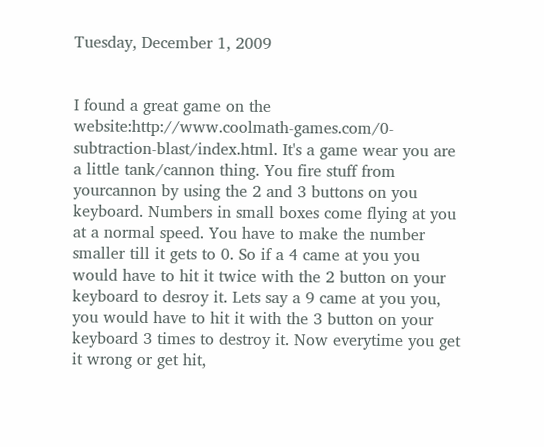Tuesday, December 1, 2009


I found a great game on the website:http://www.coolmath-games.com/0-subtraction-blast/index.html. It's a game wear you are a little tank/cannon thing. You fire stuff from yourcannon by using the 2 and 3 buttons on you keyboard. Numbers in small boxes come flying at you at a normal speed. You have to make the number smaller till it gets to 0. So if a 4 came at you you would have to hit it twice with the 2 button on your keyboard to desroy it. Lets say a 9 came at you you, you would have to hit it with the 3 button on your keyboard 3 times to destroy it. Now everytime you get it wrong or get hit,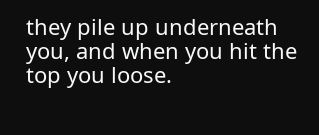they pile up underneath you, and when you hit the top you loose.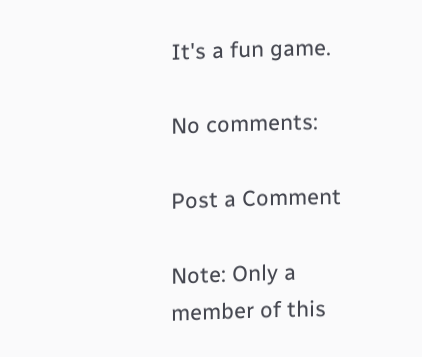It's a fun game.

No comments:

Post a Comment

Note: Only a member of this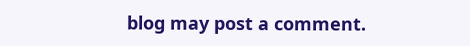blog may post a comment.